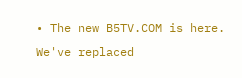• The new B5TV.COM is here. We've replaced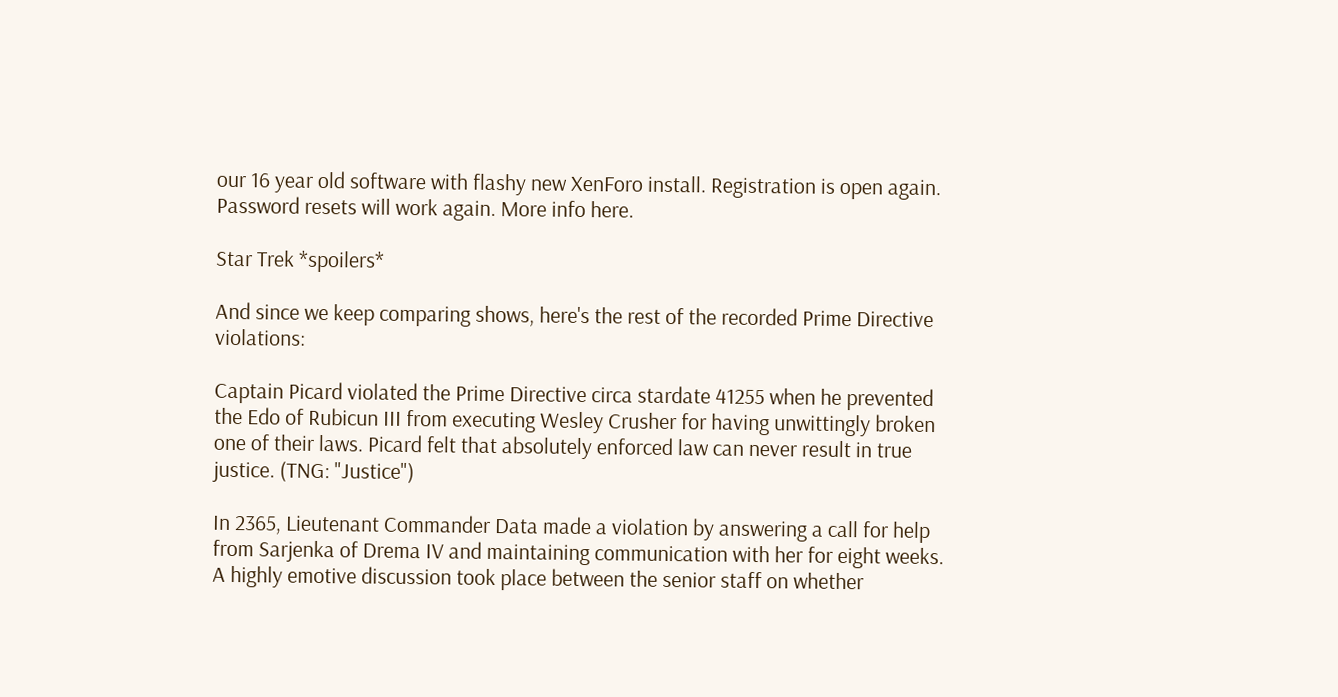our 16 year old software with flashy new XenForo install. Registration is open again. Password resets will work again. More info here.

Star Trek *spoilers*

And since we keep comparing shows, here's the rest of the recorded Prime Directive violations:

Captain Picard violated the Prime Directive circa stardate 41255 when he prevented the Edo of Rubicun III from executing Wesley Crusher for having unwittingly broken one of their laws. Picard felt that absolutely enforced law can never result in true justice. (TNG: "Justice")

In 2365, Lieutenant Commander Data made a violation by answering a call for help from Sarjenka of Drema IV and maintaining communication with her for eight weeks. A highly emotive discussion took place between the senior staff on whether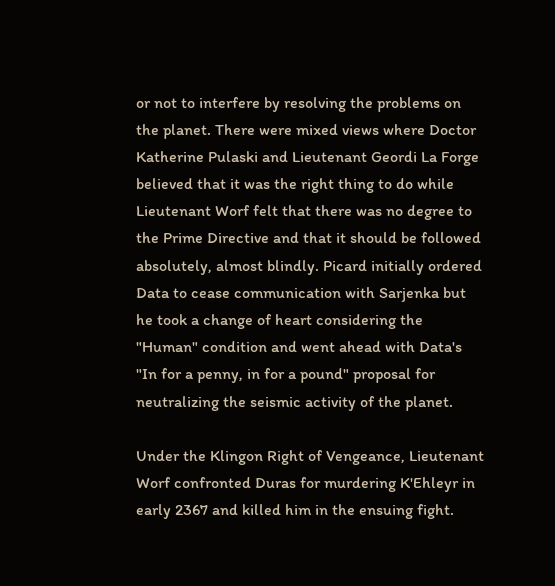or not to interfere by resolving the problems on the planet. There were mixed views where Doctor Katherine Pulaski and Lieutenant Geordi La Forge believed that it was the right thing to do while Lieutenant Worf felt that there was no degree to the Prime Directive and that it should be followed absolutely, almost blindly. Picard initially ordered Data to cease communication with Sarjenka but he took a change of heart considering the "Human" condition and went ahead with Data's "In for a penny, in for a pound" proposal for neutralizing the seismic activity of the planet.

Under the Klingon Right of Vengeance, Lieutenant Worf confronted Duras for murdering K'Ehleyr in early 2367 and killed him in the ensuing fight.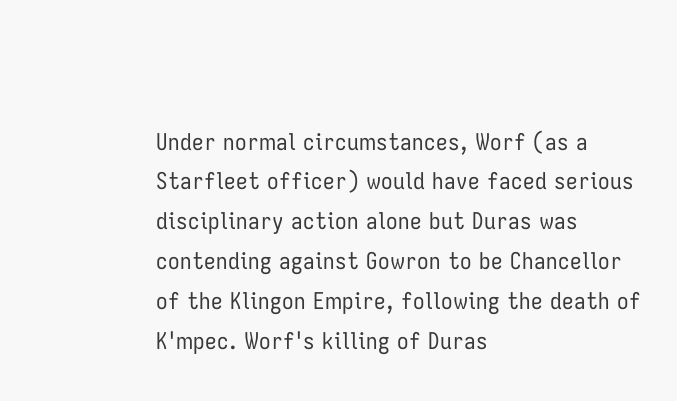Under normal circumstances, Worf (as a Starfleet officer) would have faced serious disciplinary action alone but Duras was contending against Gowron to be Chancellor of the Klingon Empire, following the death of K'mpec. Worf's killing of Duras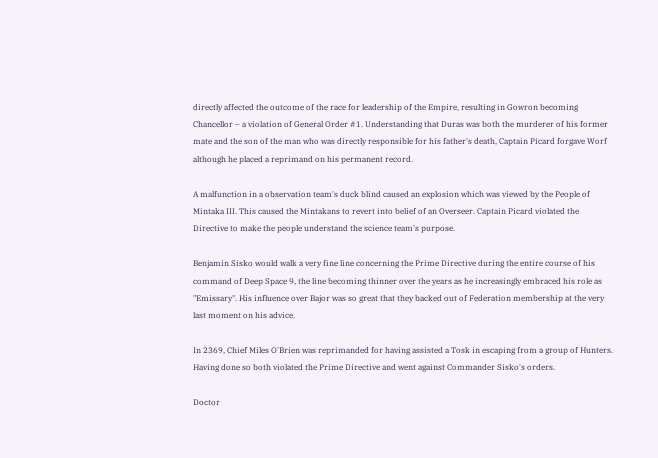directly affected the outcome of the race for leadership of the Empire, resulting in Gowron becoming Chancellor – a violation of General Order #1. Understanding that Duras was both the murderer of his former mate and the son of the man who was directly responsible for his father's death, Captain Picard forgave Worf although he placed a reprimand on his permanent record.

A malfunction in a observation team's duck blind caused an explosion which was viewed by the People of Mintaka III. This caused the Mintakans to revert into belief of an Overseer. Captain Picard violated the Directive to make the people understand the science team's purpose.

Benjamin Sisko would walk a very fine line concerning the Prime Directive during the entire course of his command of Deep Space 9, the line becoming thinner over the years as he increasingly embraced his role as "Emissary". His influence over Bajor was so great that they backed out of Federation membership at the very last moment on his advice.

In 2369, Chief Miles O'Brien was reprimanded for having assisted a Tosk in escaping from a group of Hunters. Having done so both violated the Prime Directive and went against Commander Sisko's orders.

Doctor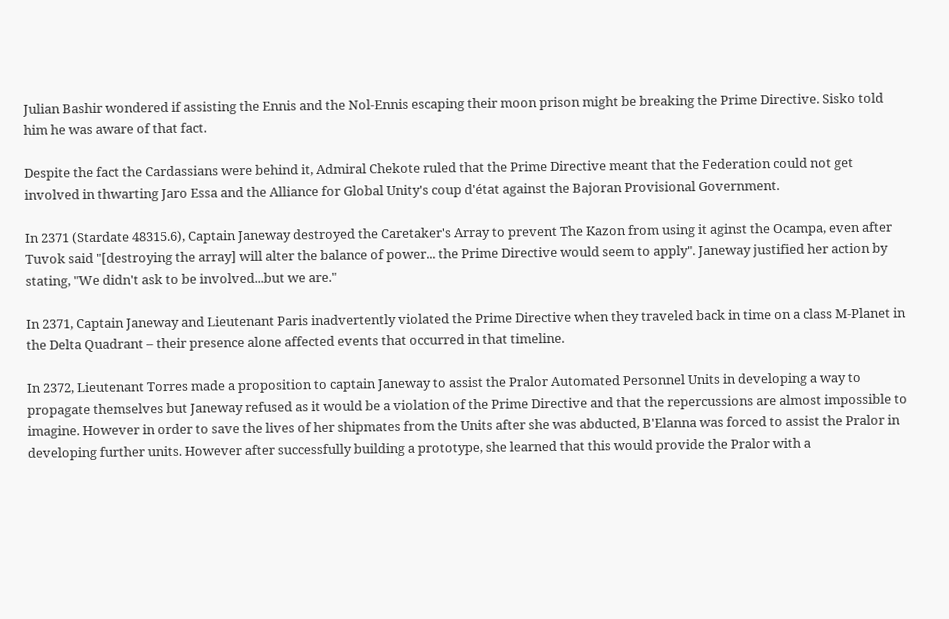Julian Bashir wondered if assisting the Ennis and the Nol-Ennis escaping their moon prison might be breaking the Prime Directive. Sisko told him he was aware of that fact.

Despite the fact the Cardassians were behind it, Admiral Chekote ruled that the Prime Directive meant that the Federation could not get involved in thwarting Jaro Essa and the Alliance for Global Unity's coup d'état against the Bajoran Provisional Government.

In 2371 (Stardate 48315.6), Captain Janeway destroyed the Caretaker's Array to prevent The Kazon from using it aginst the Ocampa, even after Tuvok said "[destroying the array] will alter the balance of power... the Prime Directive would seem to apply". Janeway justified her action by stating, "We didn't ask to be involved...but we are."

In 2371, Captain Janeway and Lieutenant Paris inadvertently violated the Prime Directive when they traveled back in time on a class M-Planet in the Delta Quadrant – their presence alone affected events that occurred in that timeline.

In 2372, Lieutenant Torres made a proposition to captain Janeway to assist the Pralor Automated Personnel Units in developing a way to propagate themselves but Janeway refused as it would be a violation of the Prime Directive and that the repercussions are almost impossible to imagine. However in order to save the lives of her shipmates from the Units after she was abducted, B'Elanna was forced to assist the Pralor in developing further units. However after successfully building a prototype, she learned that this would provide the Pralor with a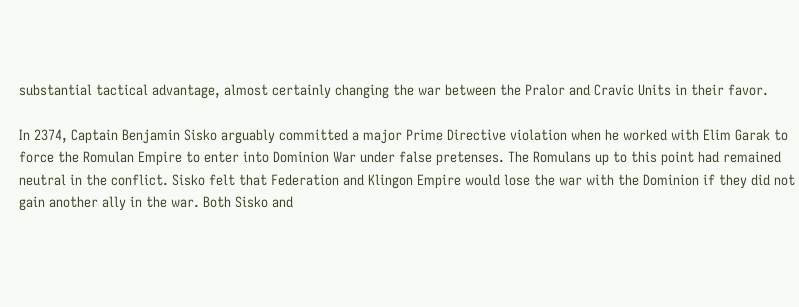substantial tactical advantage, almost certainly changing the war between the Pralor and Cravic Units in their favor.

In 2374, Captain Benjamin Sisko arguably committed a major Prime Directive violation when he worked with Elim Garak to force the Romulan Empire to enter into Dominion War under false pretenses. The Romulans up to this point had remained neutral in the conflict. Sisko felt that Federation and Klingon Empire would lose the war with the Dominion if they did not gain another ally in the war. Both Sisko and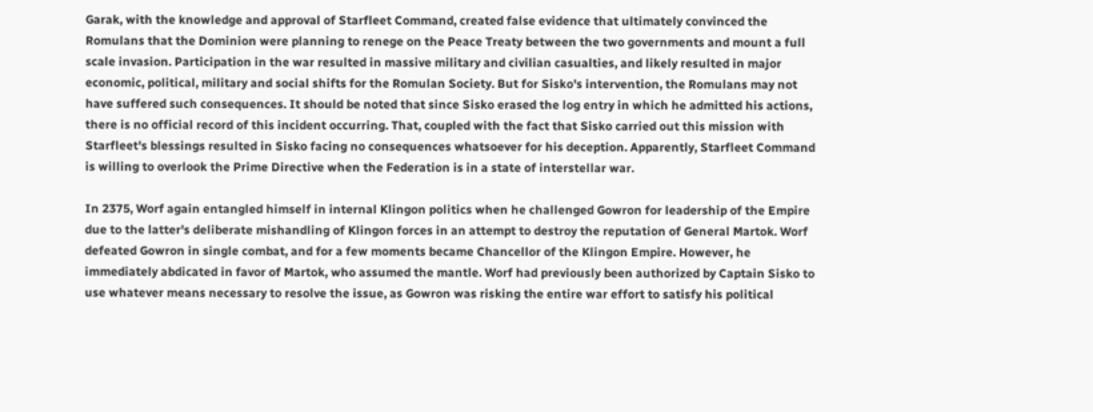Garak, with the knowledge and approval of Starfleet Command, created false evidence that ultimately convinced the Romulans that the Dominion were planning to renege on the Peace Treaty between the two governments and mount a full scale invasion. Participation in the war resulted in massive military and civilian casualties, and likely resulted in major economic, political, military and social shifts for the Romulan Society. But for Sisko's intervention, the Romulans may not have suffered such consequences. It should be noted that since Sisko erased the log entry in which he admitted his actions, there is no official record of this incident occurring. That, coupled with the fact that Sisko carried out this mission with Starfleet's blessings resulted in Sisko facing no consequences whatsoever for his deception. Apparently, Starfleet Command is willing to overlook the Prime Directive when the Federation is in a state of interstellar war.

In 2375, Worf again entangled himself in internal Klingon politics when he challenged Gowron for leadership of the Empire due to the latter's deliberate mishandling of Klingon forces in an attempt to destroy the reputation of General Martok. Worf defeated Gowron in single combat, and for a few moments became Chancellor of the Klingon Empire. However, he immediately abdicated in favor of Martok, who assumed the mantle. Worf had previously been authorized by Captain Sisko to use whatever means necessary to resolve the issue, as Gowron was risking the entire war effort to satisfy his political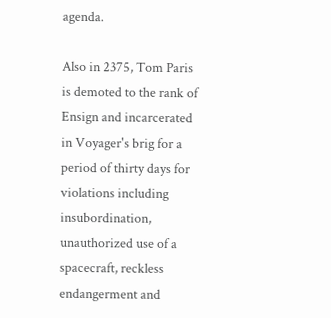agenda.

Also in 2375, Tom Paris is demoted to the rank of Ensign and incarcerated in Voyager's brig for a period of thirty days for violations including insubordination, unauthorized use of a spacecraft, reckless endangerment and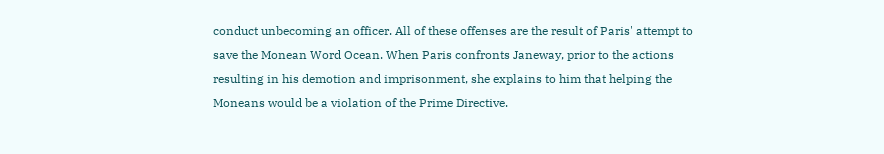conduct unbecoming an officer. All of these offenses are the result of Paris' attempt to save the Monean Word Ocean. When Paris confronts Janeway, prior to the actions resulting in his demotion and imprisonment, she explains to him that helping the Moneans would be a violation of the Prime Directive.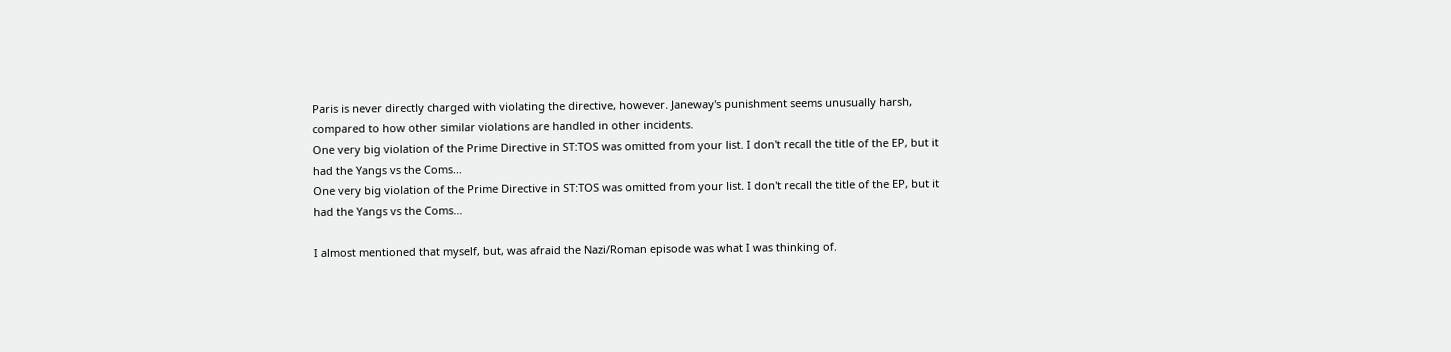Paris is never directly charged with violating the directive, however. Janeway's punishment seems unusually harsh, compared to how other similar violations are handled in other incidents.
One very big violation of the Prime Directive in ST:TOS was omitted from your list. I don't recall the title of the EP, but it had the Yangs vs the Coms...
One very big violation of the Prime Directive in ST:TOS was omitted from your list. I don't recall the title of the EP, but it had the Yangs vs the Coms...

I almost mentioned that myself, but, was afraid the Nazi/Roman episode was what I was thinking of.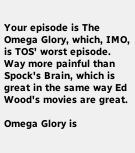Your episode is The Omega Glory, which, IMO, is TOS' worst episode. Way more painful than Spock's Brain, which is great in the same way Ed Wood's movies are great.

Omega Glory is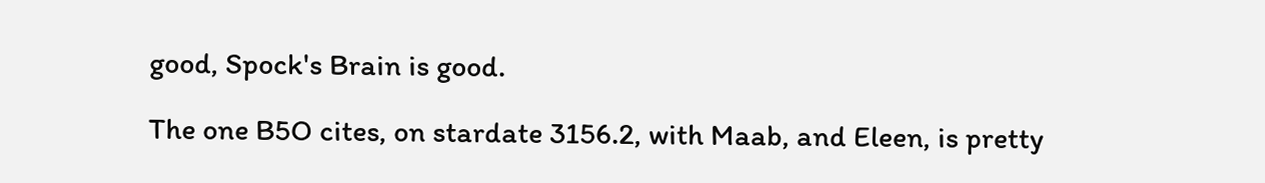good, Spock's Brain is good.

The one B5O cites, on stardate 3156.2, with Maab, and Eleen, is pretty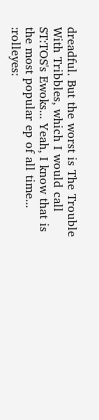dreadful. But the worst is The Trouble With Tribbles, which I would call ST:TOS's Ewoks... Yeah, I know that is the most popular ep of all time... :rolleyes: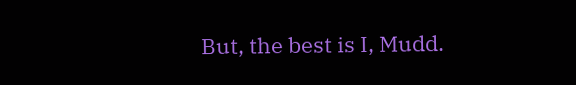But, the best is I, Mudd.